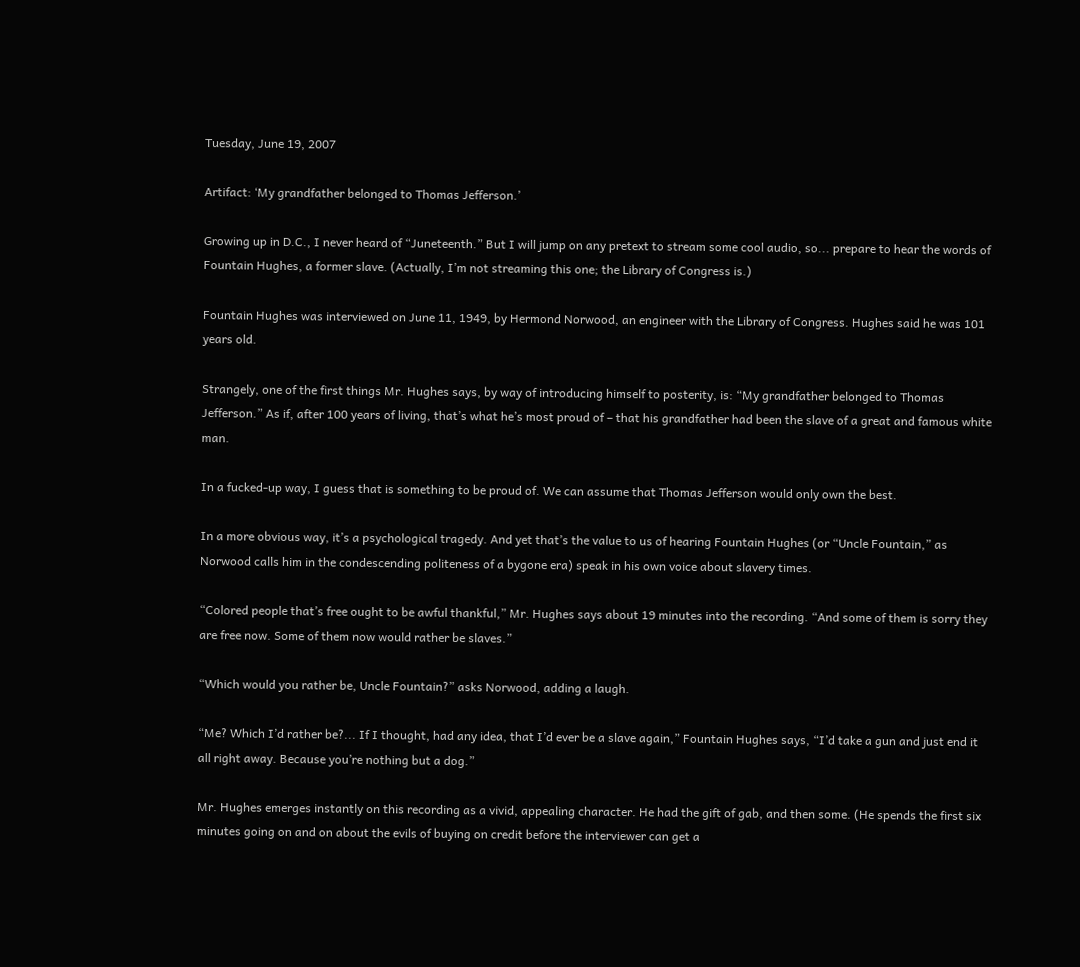Tuesday, June 19, 2007

Artifact: ‘My grandfather belonged to Thomas Jefferson.’

Growing up in D.C., I never heard of “Juneteenth.” But I will jump on any pretext to stream some cool audio, so... prepare to hear the words of Fountain Hughes, a former slave. (Actually, I’m not streaming this one; the Library of Congress is.)

Fountain Hughes was interviewed on June 11, 1949, by Hermond Norwood, an engineer with the Library of Congress. Hughes said he was 101 years old.

Strangely, one of the first things Mr. Hughes says, by way of introducing himself to posterity, is: “My grandfather belonged to Thomas Jefferson.” As if, after 100 years of living, that’s what he’s most proud of – that his grandfather had been the slave of a great and famous white man.

In a fucked-up way, I guess that is something to be proud of. We can assume that Thomas Jefferson would only own the best.

In a more obvious way, it’s a psychological tragedy. And yet that’s the value to us of hearing Fountain Hughes (or “Uncle Fountain,” as Norwood calls him in the condescending politeness of a bygone era) speak in his own voice about slavery times.

“Colored people that’s free ought to be awful thankful,” Mr. Hughes says about 19 minutes into the recording. “And some of them is sorry they are free now. Some of them now would rather be slaves.”

“Which would you rather be, Uncle Fountain?” asks Norwood, adding a laugh.

“Me? Which I’d rather be?... If I thought, had any idea, that I’d ever be a slave again,” Fountain Hughes says, “I’d take a gun and just end it all right away. Because you’re nothing but a dog.”

Mr. Hughes emerges instantly on this recording as a vivid, appealing character. He had the gift of gab, and then some. (He spends the first six minutes going on and on about the evils of buying on credit before the interviewer can get a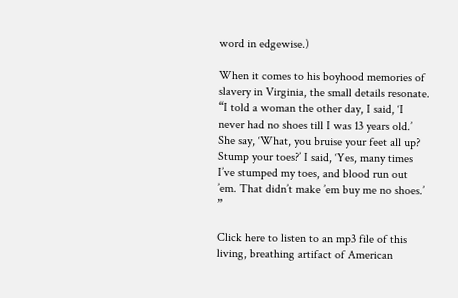word in edgewise.)

When it comes to his boyhood memories of slavery in Virginia, the small details resonate. “I told a woman the other day, I said, ‘I never had no shoes till I was 13 years old.’ She say, ‘What, you bruise your feet all up? Stump your toes?’ I said, ‘Yes, many times I’ve stumped my toes, and blood run out ’em. That didn’t make ’em buy me no shoes.’ ”

Click here to listen to an mp3 file of this living, breathing artifact of American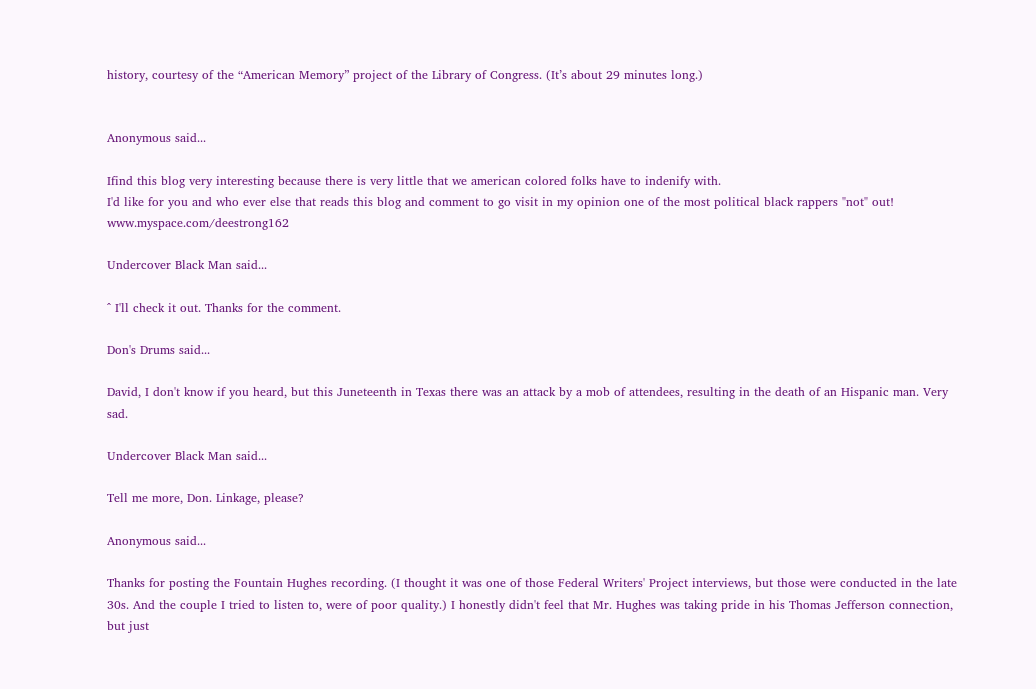history, courtesy of the “American Memory” project of the Library of Congress. (It’s about 29 minutes long.)


Anonymous said...

Ifind this blog very interesting because there is very little that we american colored folks have to indenify with.
I'd like for you and who ever else that reads this blog and comment to go visit in my opinion one of the most political black rappers "not" out! www.myspace.com/deestrong162

Undercover Black Man said...

^ I'll check it out. Thanks for the comment.

Don's Drums said...

David, I don't know if you heard, but this Juneteenth in Texas there was an attack by a mob of attendees, resulting in the death of an Hispanic man. Very sad.

Undercover Black Man said...

Tell me more, Don. Linkage, please?

Anonymous said...

Thanks for posting the Fountain Hughes recording. (I thought it was one of those Federal Writers' Project interviews, but those were conducted in the late 30s. And the couple I tried to listen to, were of poor quality.) I honestly didn't feel that Mr. Hughes was taking pride in his Thomas Jefferson connection, but just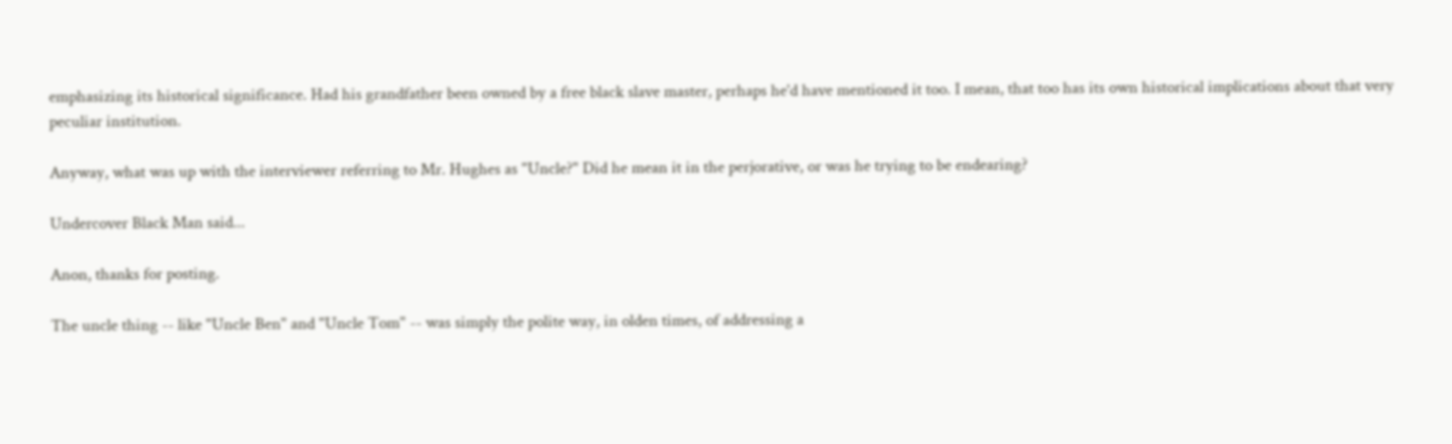emphasizing its historical significance. Had his grandfather been owned by a free black slave master, perhaps he'd have mentioned it too. I mean, that too has its own historical implications about that very peculiar institution.

Anyway, what was up with the interviewer referring to Mr. Hughes as "Uncle?" Did he mean it in the perjorative, or was he trying to be endearing?

Undercover Black Man said...

Anon, thanks for posting.

The uncle thing -- like "Uncle Ben" and "Uncle Tom" -- was simply the polite way, in olden times, of addressing a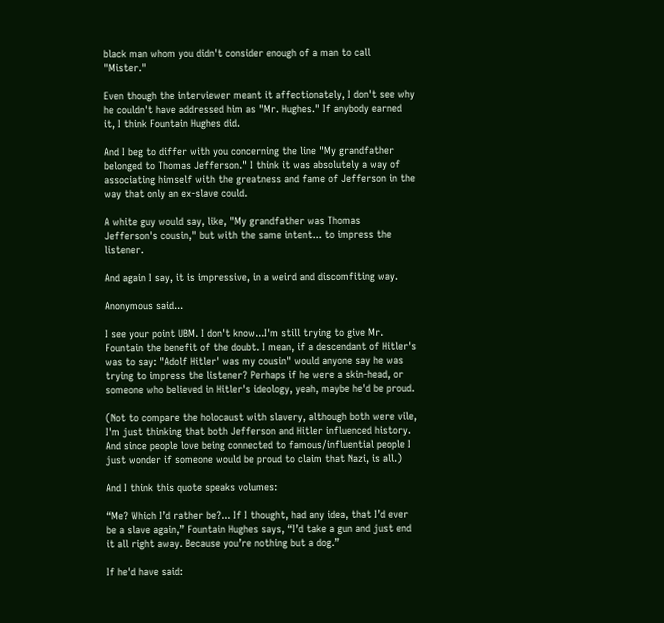black man whom you didn't consider enough of a man to call "Mister."

Even though the interviewer meant it affectionately, I don't see why he couldn't have addressed him as "Mr. Hughes." If anybody earned it, I think Fountain Hughes did.

And I beg to differ with you concerning the line "My grandfather belonged to Thomas Jefferson." I think it was absolutely a way of associating himself with the greatness and fame of Jefferson in the way that only an ex-slave could.

A white guy would say, like, "My grandfather was Thomas Jefferson's cousin," but with the same intent... to impress the listener.

And again I say, it is impressive, in a weird and discomfiting way.

Anonymous said...

I see your point UBM. I don't know...I'm still trying to give Mr. Fountain the benefit of the doubt. I mean, if a descendant of Hitler's was to say: "Adolf Hitler' was my cousin" would anyone say he was trying to impress the listener? Perhaps if he were a skin-head, or someone who believed in Hitler's ideology, yeah, maybe he'd be proud.

(Not to compare the holocaust with slavery, although both were vile, I'm just thinking that both Jefferson and Hitler influenced history. And since people love being connected to famous/influential people I just wonder if someone would be proud to claim that Nazi, is all.)

And I think this quote speaks volumes:

“Me? Which I’d rather be?... If I thought, had any idea, that I’d ever be a slave again,” Fountain Hughes says, “I’d take a gun and just end it all right away. Because you’re nothing but a dog.”

If he'd have said: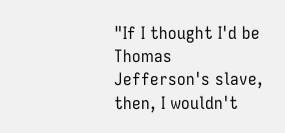"If I thought I'd be Thomas Jefferson's slave, then, I wouldn't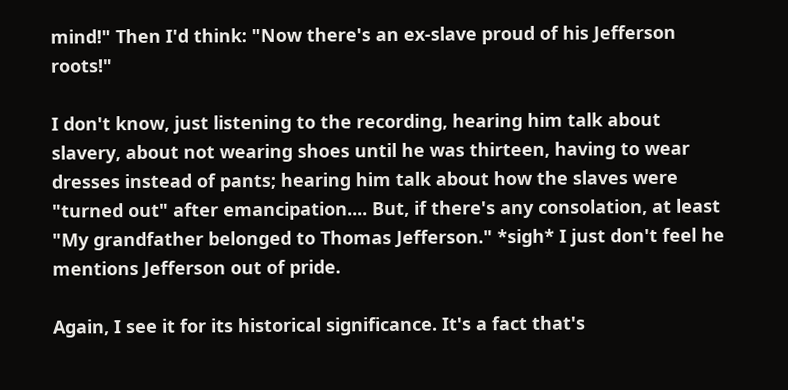mind!" Then I'd think: "Now there's an ex-slave proud of his Jefferson roots!"

I don't know, just listening to the recording, hearing him talk about slavery, about not wearing shoes until he was thirteen, having to wear dresses instead of pants; hearing him talk about how the slaves were "turned out" after emancipation.... But, if there's any consolation, at least "My grandfather belonged to Thomas Jefferson." *sigh* I just don't feel he mentions Jefferson out of pride.

Again, I see it for its historical significance. It's a fact that's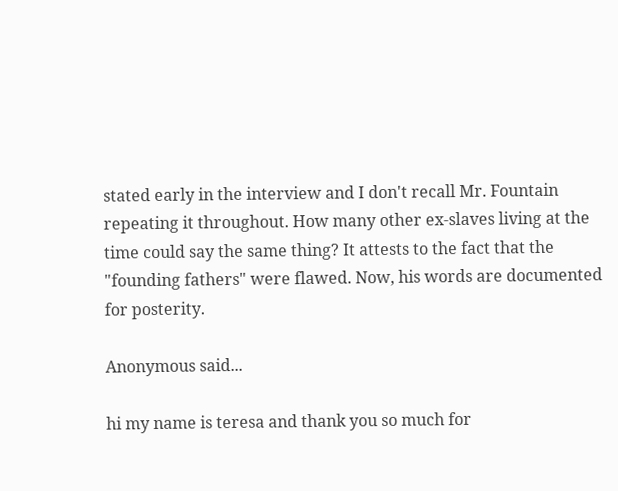stated early in the interview and I don't recall Mr. Fountain repeating it throughout. How many other ex-slaves living at the time could say the same thing? It attests to the fact that the "founding fathers" were flawed. Now, his words are documented for posterity.

Anonymous said...

hi my name is teresa and thank you so much for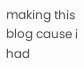making this blog cause i had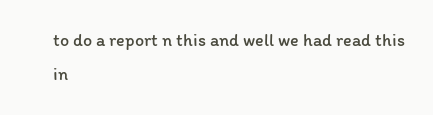to do a report n this and well we had read this in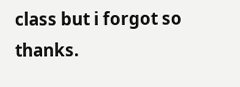class but i forgot so thanks.